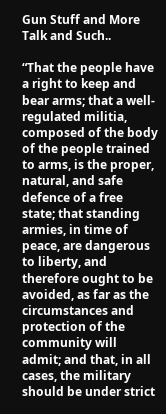Gun Stuff and More Talk and Such..

“That the people have a right to keep and bear arms; that a well-regulated militia, composed of the body of the people trained to arms, is the proper, natural, and safe defence of a free state; that standing armies, in time of peace, are dangerous to liberty, and therefore ought to be avoided, as far as the circumstances and protection of the community will admit; and that, in all cases, the military should be under strict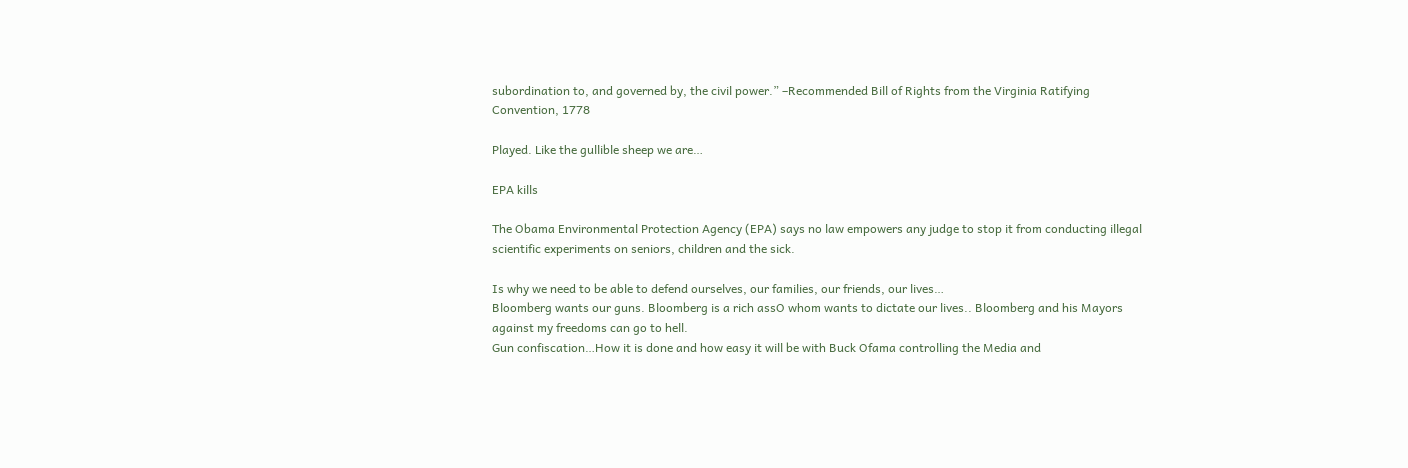subordination to, and governed by, the civil power.” –Recommended Bill of Rights from the Virginia Ratifying Convention, 1778

Played. Like the gullible sheep we are…

EPA kills

The Obama Environmental Protection Agency (EPA) says no law empowers any judge to stop it from conducting illegal scientific experiments on seniors, children and the sick.

Is why we need to be able to defend ourselves, our families, our friends, our lives…
Bloomberg wants our guns. Bloomberg is a rich assO whom wants to dictate our lives.. Bloomberg and his Mayors against my freedoms can go to hell.
Gun confiscation…How it is done and how easy it will be with Buck Ofama controlling the Media and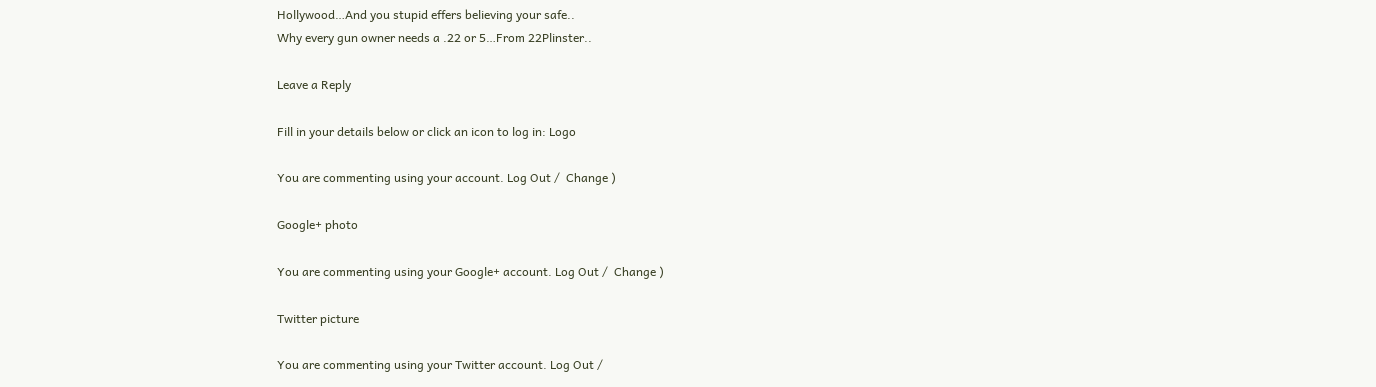Hollywood…And you stupid effers believing your safe..
Why every gun owner needs a .22 or 5…From 22Plinster..

Leave a Reply

Fill in your details below or click an icon to log in: Logo

You are commenting using your account. Log Out /  Change )

Google+ photo

You are commenting using your Google+ account. Log Out /  Change )

Twitter picture

You are commenting using your Twitter account. Log Out /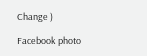Change )

Facebook photo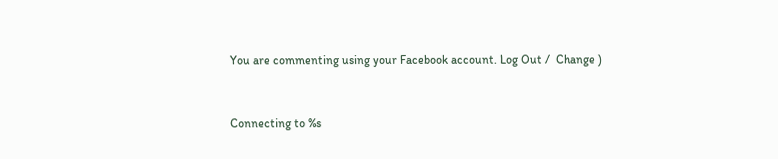You are commenting using your Facebook account. Log Out /  Change )


Connecting to %s